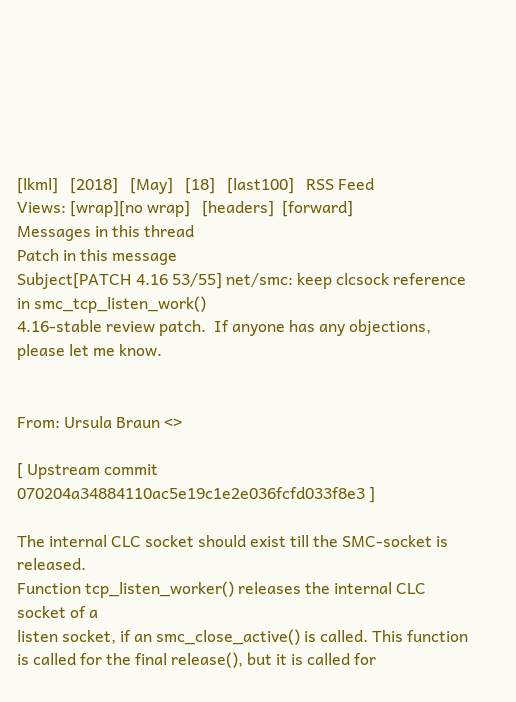[lkml]   [2018]   [May]   [18]   [last100]   RSS Feed
Views: [wrap][no wrap]   [headers]  [forward]
Messages in this thread
Patch in this message
Subject[PATCH 4.16 53/55] net/smc: keep clcsock reference in smc_tcp_listen_work()
4.16-stable review patch.  If anyone has any objections, please let me know.


From: Ursula Braun <>

[ Upstream commit 070204a34884110ac5e19c1e2e036fcfd033f8e3 ]

The internal CLC socket should exist till the SMC-socket is released.
Function tcp_listen_worker() releases the internal CLC socket of a
listen socket, if an smc_close_active() is called. This function
is called for the final release(), but it is called for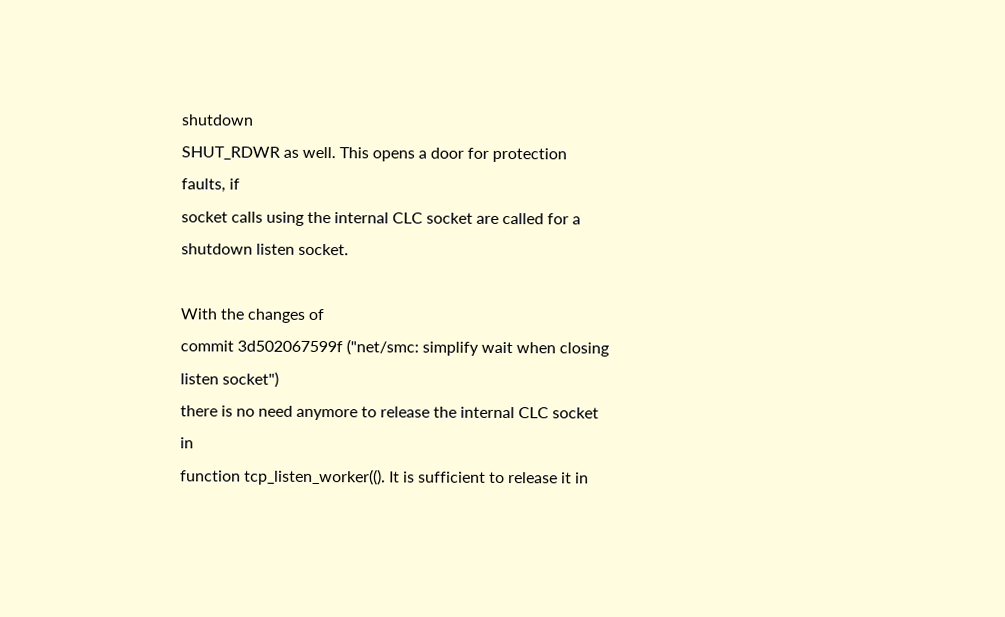shutdown
SHUT_RDWR as well. This opens a door for protection faults, if
socket calls using the internal CLC socket are called for a
shutdown listen socket.

With the changes of
commit 3d502067599f ("net/smc: simplify wait when closing listen socket")
there is no need anymore to release the internal CLC socket in
function tcp_listen_worker((). It is sufficient to release it in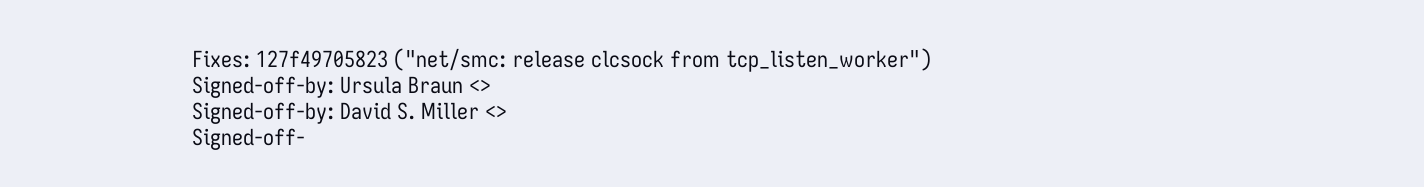Fixes: 127f49705823 ("net/smc: release clcsock from tcp_listen_worker")
Signed-off-by: Ursula Braun <>
Signed-off-by: David S. Miller <>
Signed-off-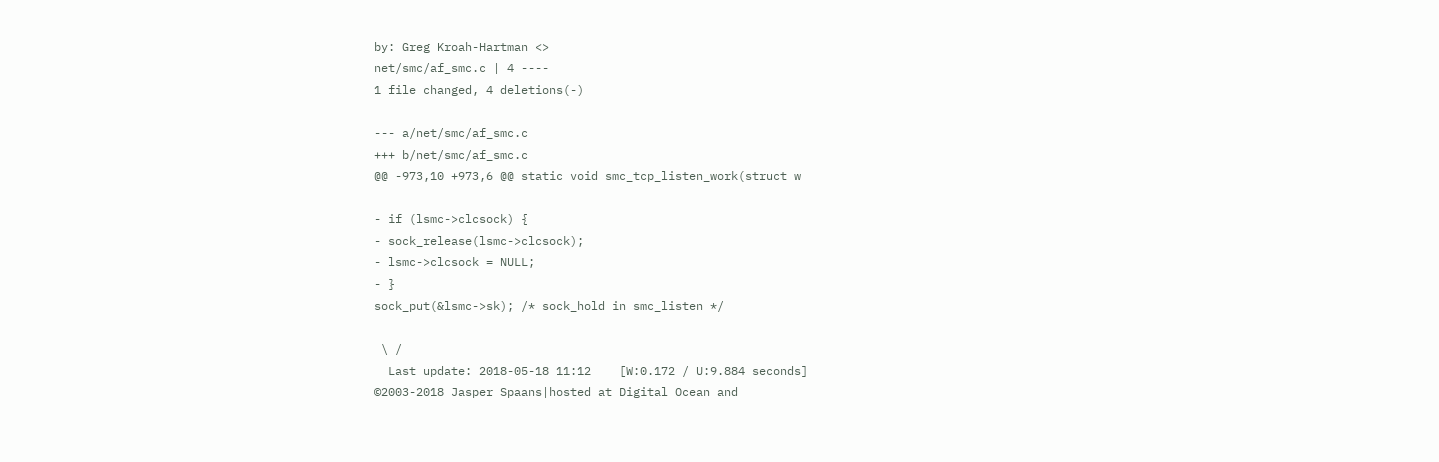by: Greg Kroah-Hartman <>
net/smc/af_smc.c | 4 ----
1 file changed, 4 deletions(-)

--- a/net/smc/af_smc.c
+++ b/net/smc/af_smc.c
@@ -973,10 +973,6 @@ static void smc_tcp_listen_work(struct w

- if (lsmc->clcsock) {
- sock_release(lsmc->clcsock);
- lsmc->clcsock = NULL;
- }
sock_put(&lsmc->sk); /* sock_hold in smc_listen */

 \ /
  Last update: 2018-05-18 11:12    [W:0.172 / U:9.884 seconds]
©2003-2018 Jasper Spaans|hosted at Digital Ocean and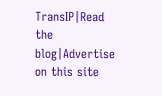TransIP|Read the blog|Advertise on this site